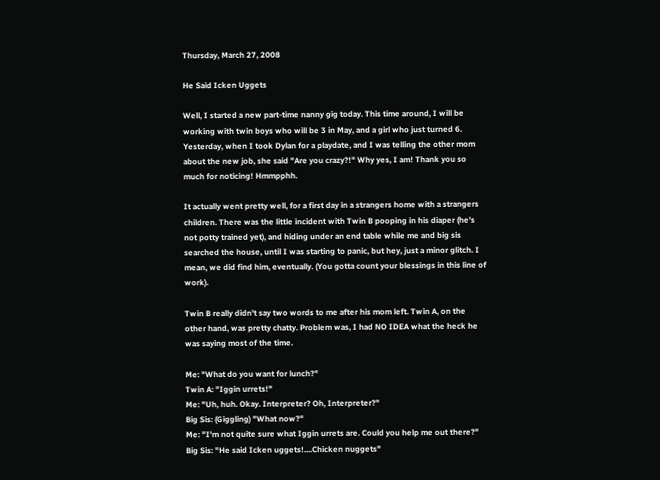Thursday, March 27, 2008

He Said Icken Uggets

Well, I started a new part-time nanny gig today. This time around, I will be working with twin boys who will be 3 in May, and a girl who just turned 6. Yesterday, when I took Dylan for a playdate, and I was telling the other mom about the new job, she said "Are you crazy?!" Why yes, I am! Thank you so much for noticing! Hmmpphh.

It actually went pretty well, for a first day in a strangers home with a strangers children. There was the little incident with Twin B pooping in his diaper (he's not potty trained yet), and hiding under an end table while me and big sis searched the house, until I was starting to panic, but hey, just a minor glitch. I mean, we did find him, eventually. (You gotta count your blessings in this line of work).

Twin B really didn't say two words to me after his mom left. Twin A, on the other hand, was pretty chatty. Problem was, I had NO IDEA what the heck he was saying most of the time.

Me: "What do you want for lunch?"
Twin A: "Iggin urrets!"
Me: "Uh, huh. Okay. Interpreter? Oh, Interpreter?"
Big Sis: (Giggling) "What now?"
Me: "I'm not quite sure what Iggin urrets are. Could you help me out there?"
Big Sis: "He said Icken uggets!....Chicken nuggets"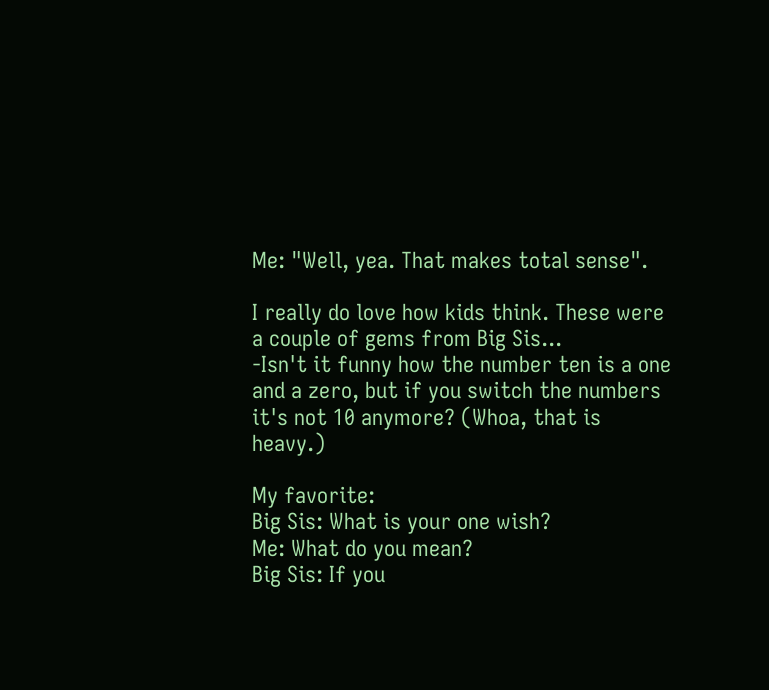Me: "Well, yea. That makes total sense".

I really do love how kids think. These were a couple of gems from Big Sis...
-Isn't it funny how the number ten is a one and a zero, but if you switch the numbers it's not 10 anymore? (Whoa, that is heavy.)

My favorite:
Big Sis: What is your one wish?
Me: What do you mean?
Big Sis: If you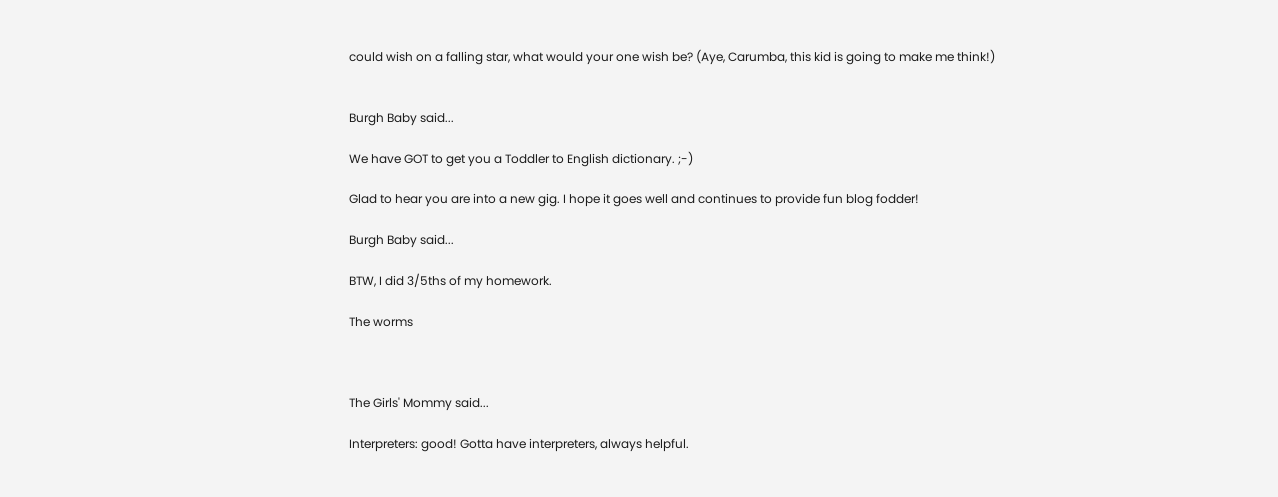could wish on a falling star, what would your one wish be? (Aye, Carumba, this kid is going to make me think!)


Burgh Baby said...

We have GOT to get you a Toddler to English dictionary. ;-)

Glad to hear you are into a new gig. I hope it goes well and continues to provide fun blog fodder!

Burgh Baby said...

BTW, I did 3/5ths of my homework.

The worms



The Girls' Mommy said...

Interpreters: good! Gotta have interpreters, always helpful.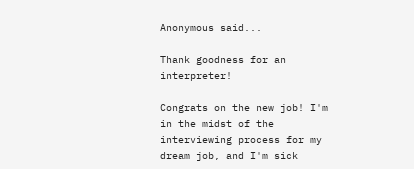Anonymous said...

Thank goodness for an interpreter!

Congrats on the new job! I'm in the midst of the interviewing process for my dream job, and I'm sick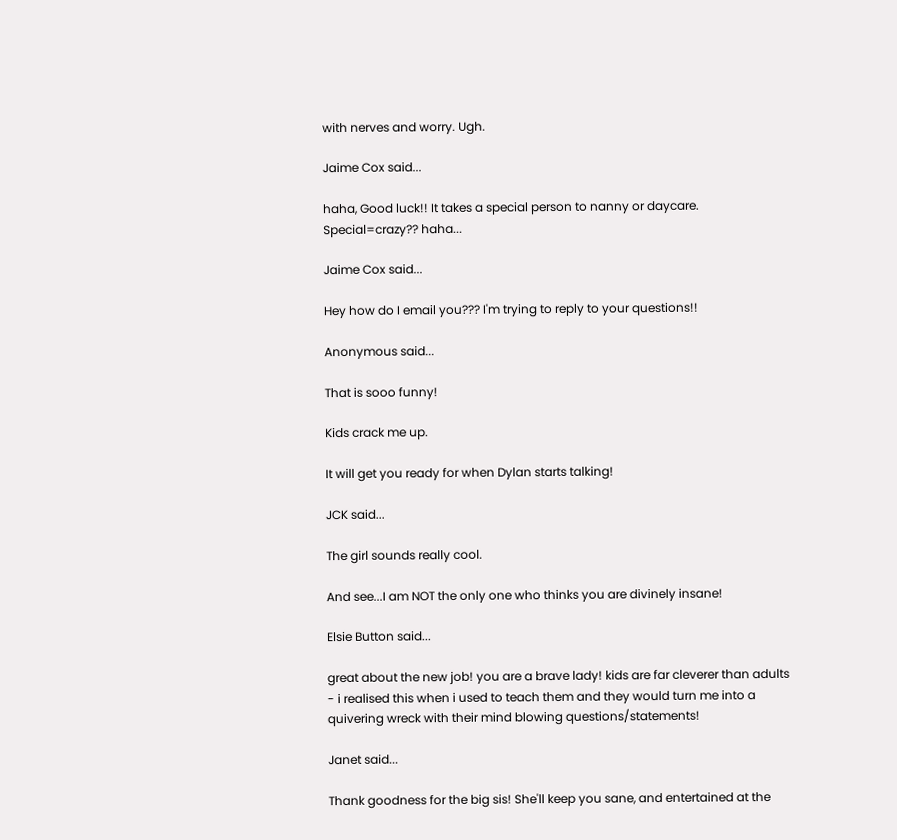with nerves and worry. Ugh.

Jaime Cox said...

haha, Good luck!! It takes a special person to nanny or daycare. Special=crazy?? haha...

Jaime Cox said...

Hey how do I email you??? I'm trying to reply to your questions!!

Anonymous said...

That is sooo funny!

Kids crack me up.

It will get you ready for when Dylan starts talking!

JCK said...

The girl sounds really cool.

And see...I am NOT the only one who thinks you are divinely insane!

Elsie Button said...

great about the new job! you are a brave lady! kids are far cleverer than adults - i realised this when i used to teach them and they would turn me into a quivering wreck with their mind blowing questions/statements!

Janet said...

Thank goodness for the big sis! She'll keep you sane, and entertained at the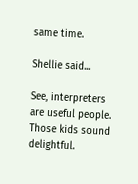same time.

Shellie said...

See, interpreters are useful people. Those kids sound delightful.